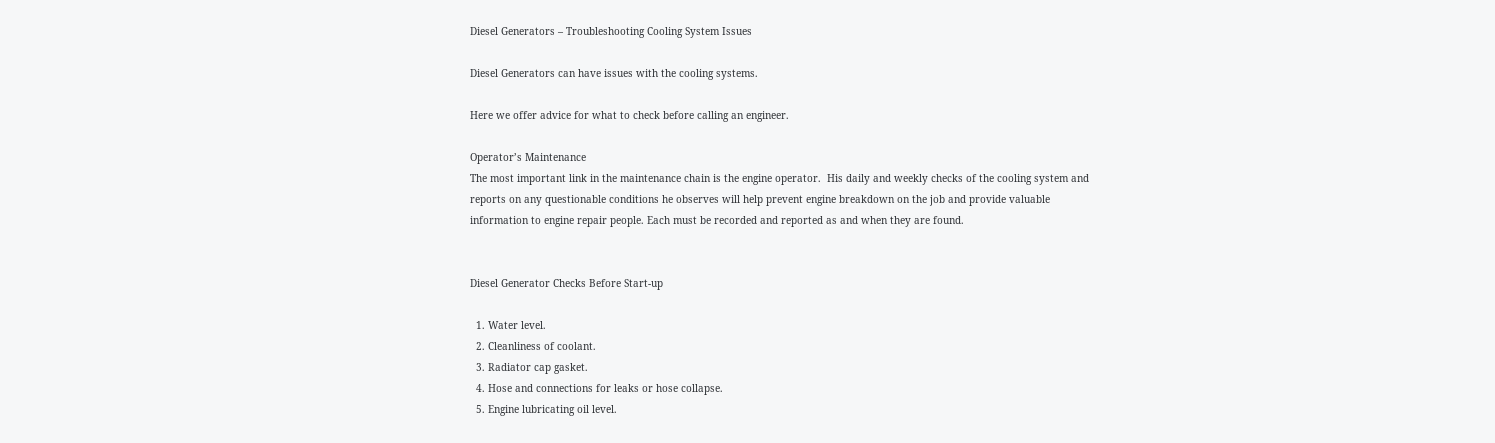Diesel Generators – Troubleshooting Cooling System Issues

Diesel Generators can have issues with the cooling systems.

Here we offer advice for what to check before calling an engineer.

Operator’s Maintenance
The most important link in the maintenance chain is the engine operator.  His daily and weekly checks of the cooling system and reports on any questionable conditions he observes will help prevent engine breakdown on the job and provide valuable information to engine repair people. Each must be recorded and reported as and when they are found.


Diesel Generator Checks Before Start-up

  1. Water level.
  2. Cleanliness of coolant.
  3. Radiator cap gasket.
  4. Hose and connections for leaks or hose collapse.
  5. Engine lubricating oil level.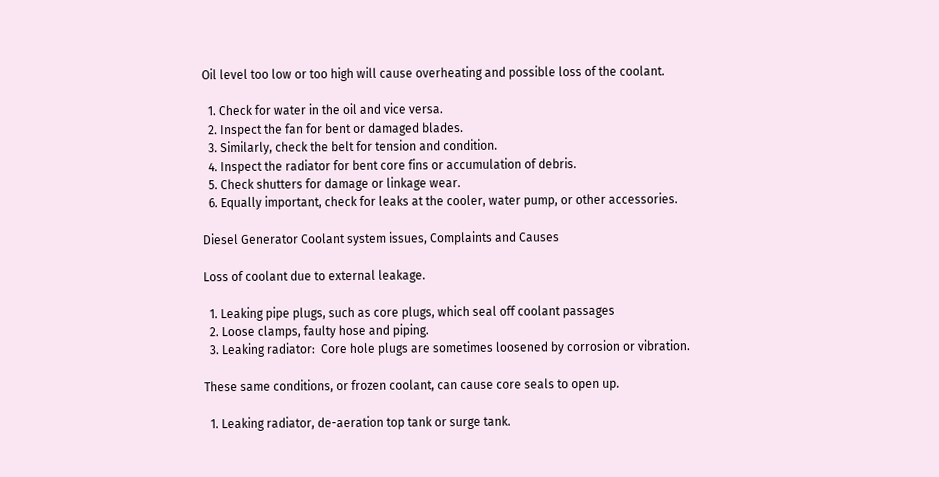Oil level too low or too high will cause overheating and possible loss of the coolant.

  1. Check for water in the oil and vice versa.
  2. Inspect the fan for bent or damaged blades.
  3. Similarly, check the belt for tension and condition.
  4. Inspect the radiator for bent core fins or accumulation of debris.
  5. Check shutters for damage or linkage wear.
  6. Equally important, check for leaks at the cooler, water pump, or other accessories.

Diesel Generator Coolant system issues, Complaints and Causes

Loss of coolant due to external leakage.

  1. Leaking pipe plugs, such as core plugs, which seal off coolant passages
  2. Loose clamps, faulty hose and piping.
  3. Leaking radiator:  Core hole plugs are sometimes loosened by corrosion or vibration.

These same conditions, or frozen coolant, can cause core seals to open up.

  1. Leaking radiator, de-aeration top tank or surge tank.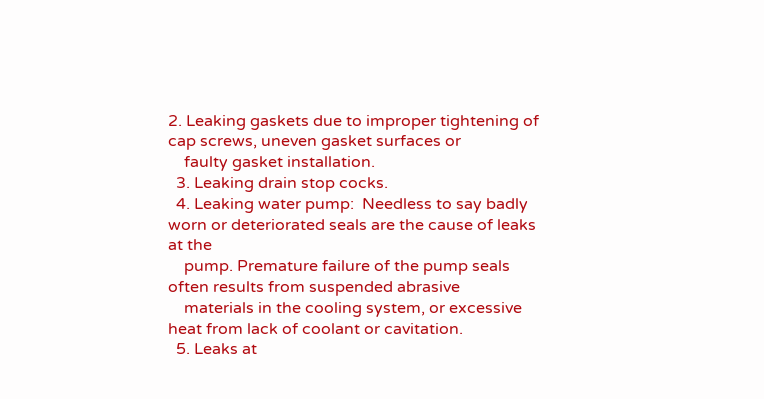2. Leaking gaskets due to improper tightening of cap screws, uneven gasket surfaces or
    faulty gasket installation.
  3. Leaking drain stop cocks.
  4. Leaking water pump:  Needless to say badly worn or deteriorated seals are the cause of leaks at the
    pump. Premature failure of the pump seals often results from suspended abrasive
    materials in the cooling system, or excessive heat from lack of coolant or cavitation.
  5. Leaks at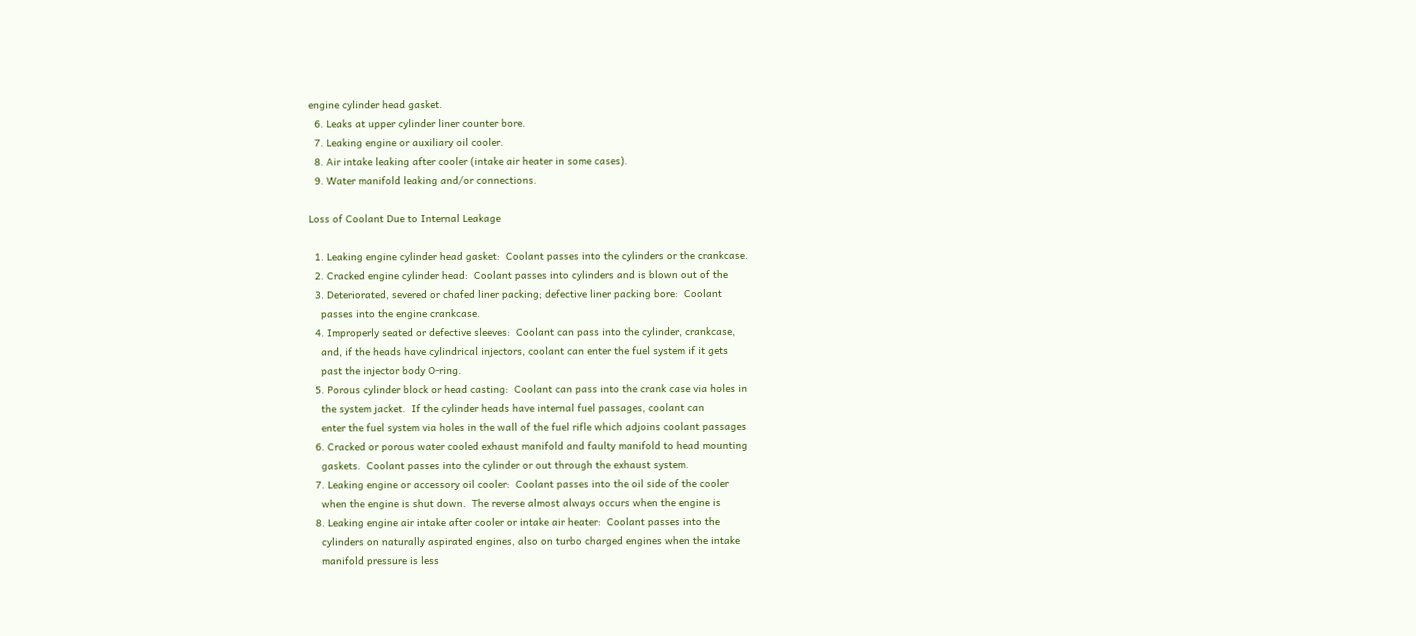engine cylinder head gasket.
  6. Leaks at upper cylinder liner counter bore.
  7. Leaking engine or auxiliary oil cooler.
  8. Air intake leaking after cooler (intake air heater in some cases).
  9. Water manifold leaking and/or connections.

Loss of Coolant Due to Internal Leakage

  1. Leaking engine cylinder head gasket:  Coolant passes into the cylinders or the crankcase.
  2. Cracked engine cylinder head:  Coolant passes into cylinders and is blown out of the
  3. Deteriorated, severed or chafed liner packing; defective liner packing bore:  Coolant
    passes into the engine crankcase.
  4. Improperly seated or defective sleeves:  Coolant can pass into the cylinder, crankcase,
    and, if the heads have cylindrical injectors, coolant can enter the fuel system if it gets
    past the injector body O-ring.
  5. Porous cylinder block or head casting:  Coolant can pass into the crank case via holes in
    the system jacket.  If the cylinder heads have internal fuel passages, coolant can
    enter the fuel system via holes in the wall of the fuel rifle which adjoins coolant passages
  6. Cracked or porous water cooled exhaust manifold and faulty manifold to head mounting
    gaskets.  Coolant passes into the cylinder or out through the exhaust system.
  7. Leaking engine or accessory oil cooler:  Coolant passes into the oil side of the cooler
    when the engine is shut down.  The reverse almost always occurs when the engine is
  8. Leaking engine air intake after cooler or intake air heater:  Coolant passes into the
    cylinders on naturally aspirated engines, also on turbo charged engines when the intake
    manifold pressure is less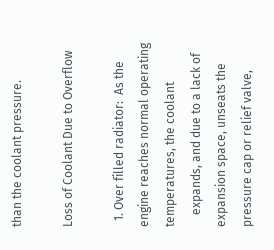than the coolant pressure.

Loss of Coolant Due to Overflow

  1. Over filled radiator:  As the engine reaches normal operating temperatures, the coolant
    expands, and due to a lack of expansion space, unseats the pressure cap or relief valve,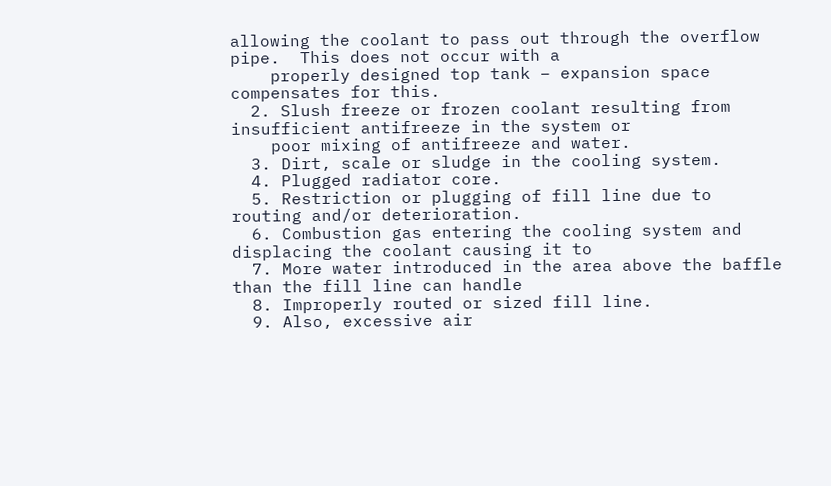allowing the coolant to pass out through the overflow pipe.  This does not occur with a
    properly designed top tank – expansion space compensates for this.
  2. Slush freeze or frozen coolant resulting from insufficient antifreeze in the system or
    poor mixing of antifreeze and water.
  3. Dirt, scale or sludge in the cooling system.
  4. Plugged radiator core.
  5. Restriction or plugging of fill line due to routing and/or deterioration.
  6. Combustion gas entering the cooling system and displacing the coolant causing it to
  7. More water introduced in the area above the baffle than the fill line can handle
  8. Improperly routed or sized fill line.
  9. Also, excessive air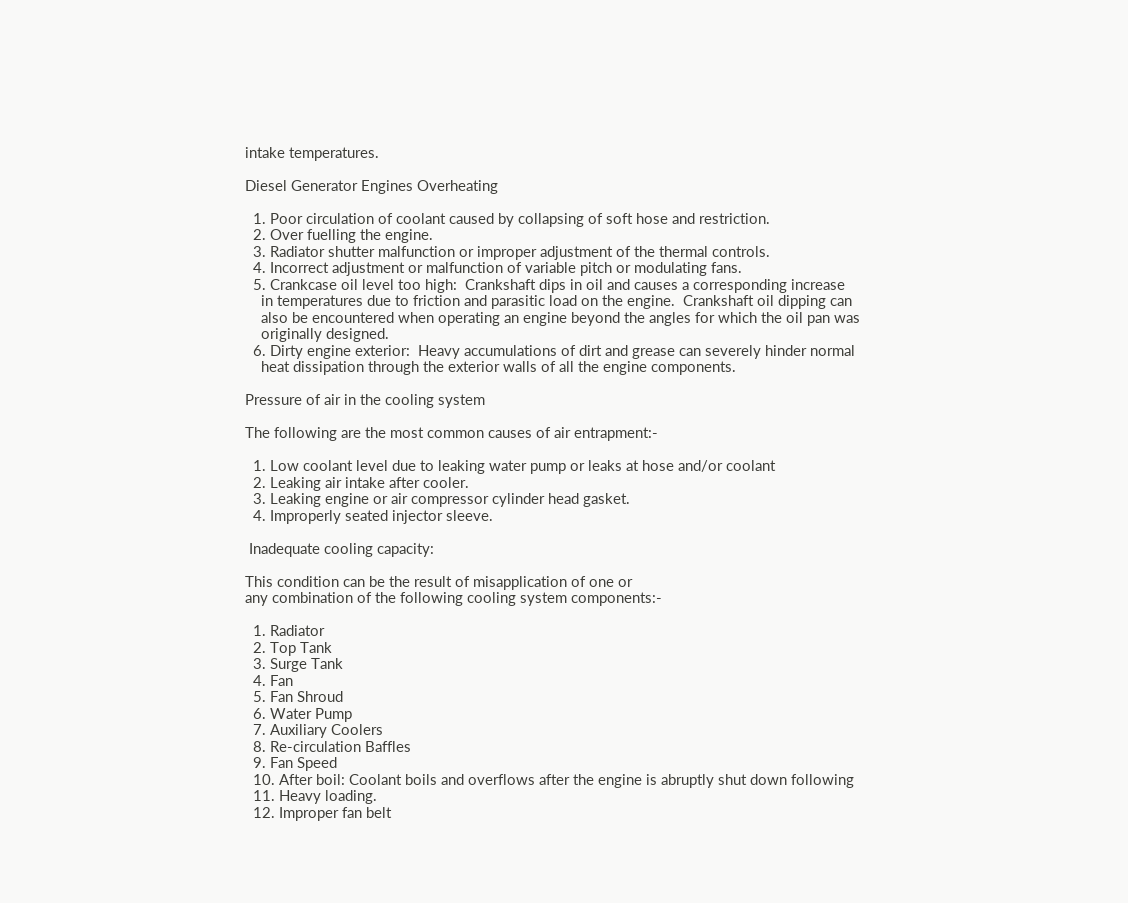intake temperatures.

Diesel Generator Engines Overheating

  1. Poor circulation of coolant caused by collapsing of soft hose and restriction.
  2. Over fuelling the engine.
  3. Radiator shutter malfunction or improper adjustment of the thermal controls.
  4. Incorrect adjustment or malfunction of variable pitch or modulating fans.
  5. Crankcase oil level too high:  Crankshaft dips in oil and causes a corresponding increase
    in temperatures due to friction and parasitic load on the engine.  Crankshaft oil dipping can
    also be encountered when operating an engine beyond the angles for which the oil pan was
    originally designed.
  6. Dirty engine exterior:  Heavy accumulations of dirt and grease can severely hinder normal
    heat dissipation through the exterior walls of all the engine components.

Pressure of air in the cooling system

The following are the most common causes of air entrapment:-

  1. Low coolant level due to leaking water pump or leaks at hose and/or coolant
  2. Leaking air intake after cooler.
  3. Leaking engine or air compressor cylinder head gasket.
  4. Improperly seated injector sleeve.

 Inadequate cooling capacity:

This condition can be the result of misapplication of one or
any combination of the following cooling system components:-

  1. Radiator
  2. Top Tank
  3. Surge Tank
  4. Fan
  5. Fan Shroud
  6. Water Pump
  7. Auxiliary Coolers
  8. Re-circulation Baffles
  9. Fan Speed
  10. After boil: Coolant boils and overflows after the engine is abruptly shut down following
  11. Heavy loading.
  12. Improper fan belt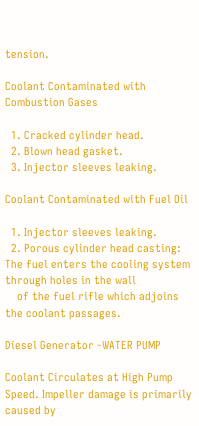tension.

Coolant Contaminated with Combustion Gases

  1. Cracked cylinder head.
  2. Blown head gasket.
  3. Injector sleeves leaking.

Coolant Contaminated with Fuel Oil

  1. Injector sleeves leaking.
  2. Porous cylinder head casting:  The fuel enters the cooling system through holes in the wall
    of the fuel rifle which adjoins the coolant passages.

Diesel Generator -WATER PUMP

Coolant Circulates at High Pump Speed. Impeller damage is primarily caused by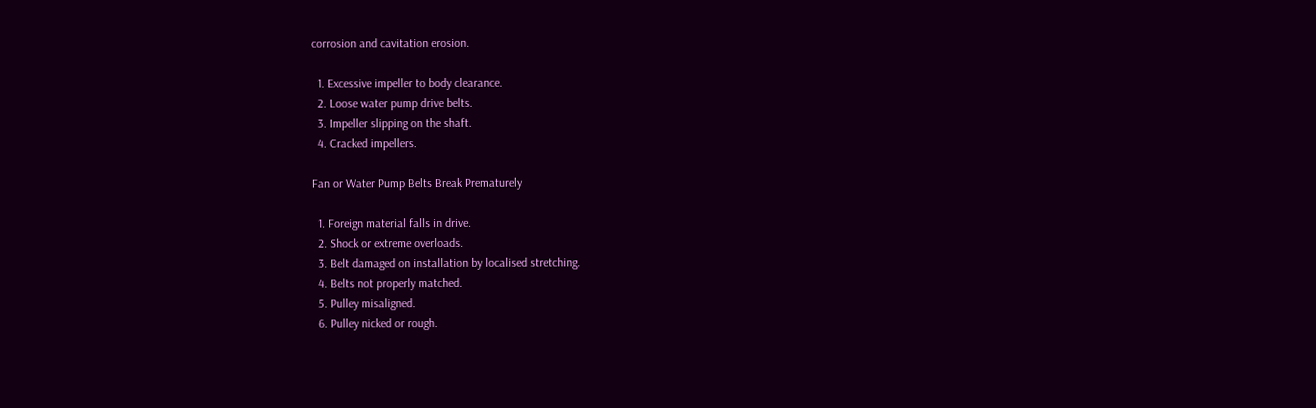corrosion and cavitation erosion.

  1. Excessive impeller to body clearance.
  2. Loose water pump drive belts.
  3. Impeller slipping on the shaft.
  4. Cracked impellers.

Fan or Water Pump Belts Break Prematurely

  1. Foreign material falls in drive.
  2. Shock or extreme overloads.
  3. Belt damaged on installation by localised stretching.
  4. Belts not properly matched.
  5. Pulley misaligned.
  6. Pulley nicked or rough.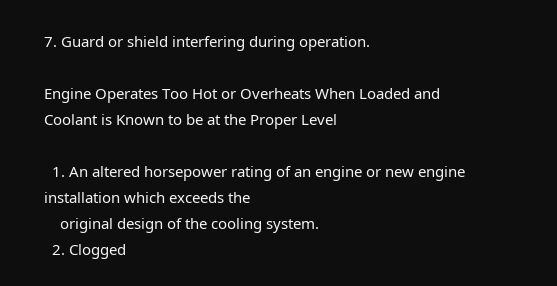7. Guard or shield interfering during operation.

Engine Operates Too Hot or Overheats When Loaded and Coolant is Known to be at the Proper Level

  1. An altered horsepower rating of an engine or new engine installation which exceeds the
    original design of the cooling system.
  2. Clogged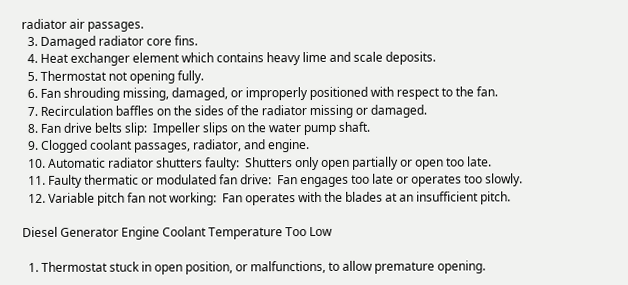radiator air passages.
  3. Damaged radiator core fins.
  4. Heat exchanger element which contains heavy lime and scale deposits.
  5. Thermostat not opening fully.
  6. Fan shrouding missing, damaged, or improperly positioned with respect to the fan.
  7. Recirculation baffles on the sides of the radiator missing or damaged.
  8. Fan drive belts slip:  Impeller slips on the water pump shaft.
  9. Clogged coolant passages, radiator, and engine.
  10. Automatic radiator shutters faulty:  Shutters only open partially or open too late.
  11. Faulty thermatic or modulated fan drive:  Fan engages too late or operates too slowly.
  12. Variable pitch fan not working:  Fan operates with the blades at an insufficient pitch.

Diesel Generator Engine Coolant Temperature Too Low

  1. Thermostat stuck in open position, or malfunctions, to allow premature opening.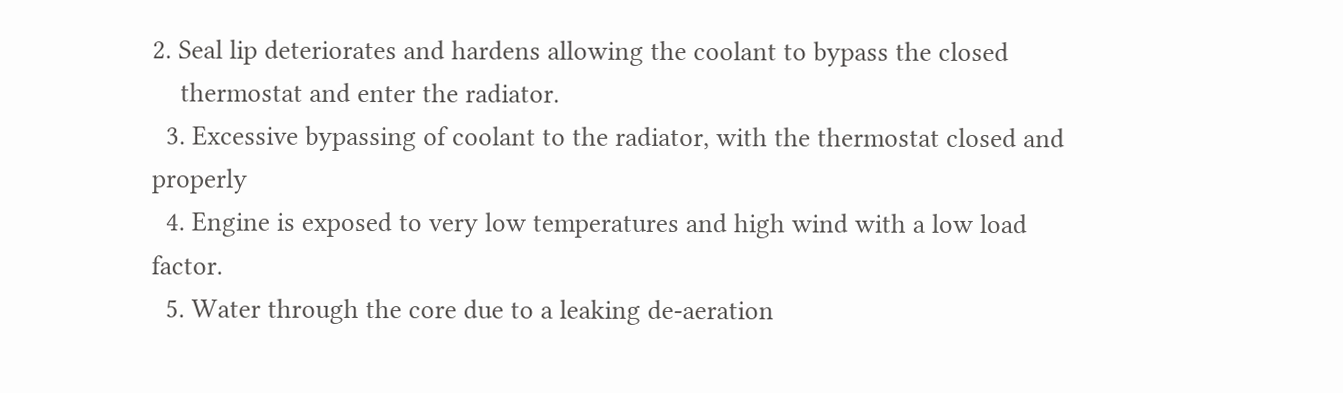2. Seal lip deteriorates and hardens allowing the coolant to bypass the closed
    thermostat and enter the radiator.
  3. Excessive bypassing of coolant to the radiator, with the thermostat closed and properly
  4. Engine is exposed to very low temperatures and high wind with a low load factor.
  5. Water through the core due to a leaking de-aeration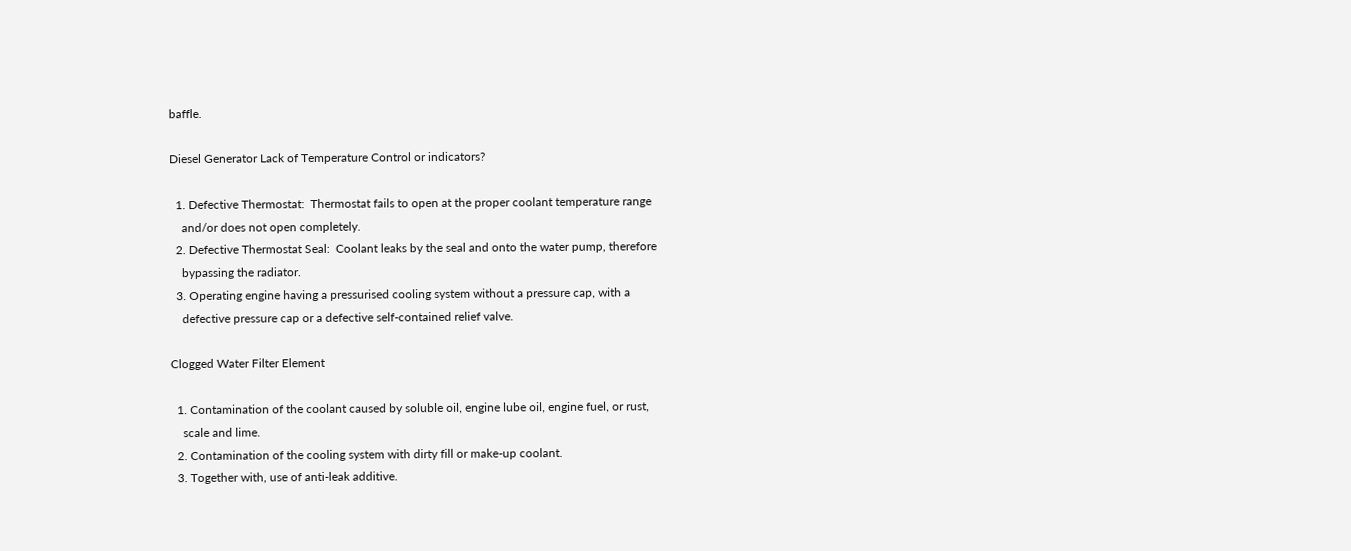baffle.

Diesel Generator Lack of Temperature Control or indicators?

  1. Defective Thermostat:  Thermostat fails to open at the proper coolant temperature range
    and/or does not open completely.
  2. Defective Thermostat Seal:  Coolant leaks by the seal and onto the water pump, therefore
    bypassing the radiator.
  3. Operating engine having a pressurised cooling system without a pressure cap, with a
    defective pressure cap or a defective self-contained relief valve.

Clogged Water Filter Element

  1. Contamination of the coolant caused by soluble oil, engine lube oil, engine fuel, or rust,
    scale and lime.
  2. Contamination of the cooling system with dirty fill or make-up coolant.
  3. Together with, use of anti-leak additive.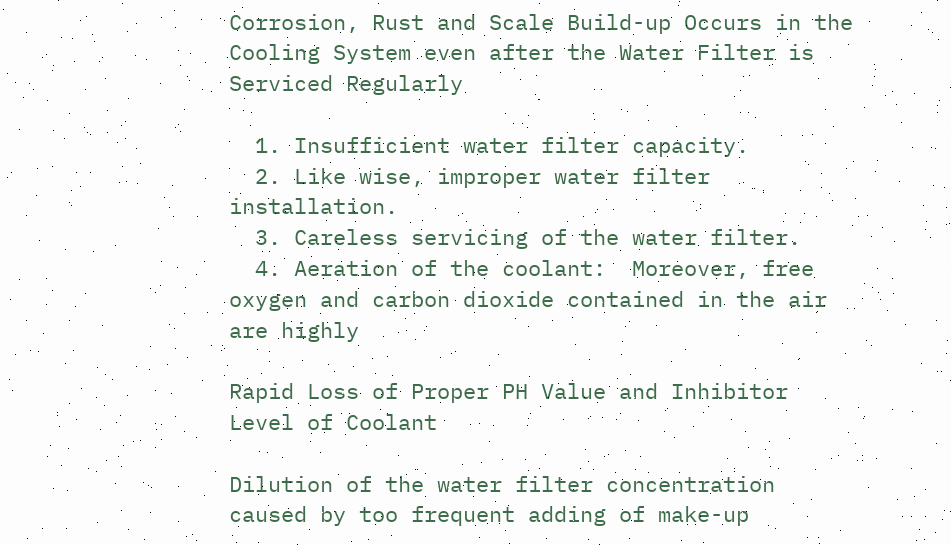Corrosion, Rust and Scale Build-up Occurs in the Cooling System even after the Water Filter is Serviced Regularly

  1. Insufficient water filter capacity.
  2. Like wise, improper water filter installation.
  3. Careless servicing of the water filter.
  4. Aeration of the coolant:  Moreover, free oxygen and carbon dioxide contained in the air are highly

Rapid Loss of Proper PH Value and Inhibitor Level of Coolant

Dilution of the water filter concentration caused by too frequent adding of make-up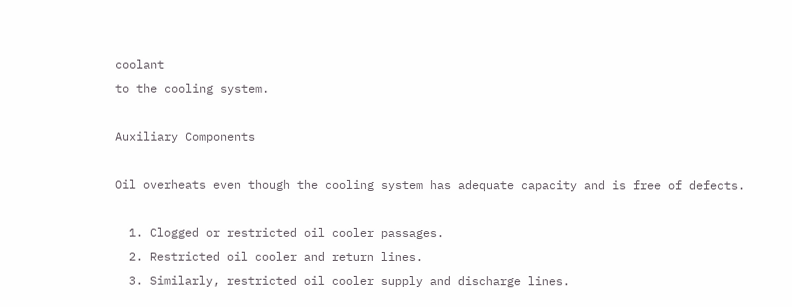coolant
to the cooling system.

Auxiliary Components

Oil overheats even though the cooling system has adequate capacity and is free of defects.

  1. Clogged or restricted oil cooler passages.
  2. Restricted oil cooler and return lines.
  3. Similarly, restricted oil cooler supply and discharge lines.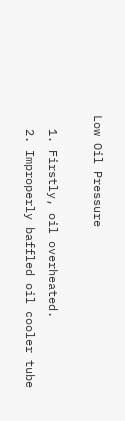Low Oil Pressure

  1. Firstly, oil overheated.
  2. Improperly baffled oil cooler tube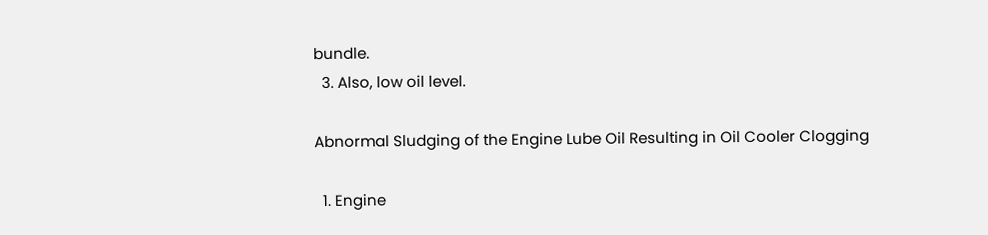bundle.
  3. Also, low oil level.

Abnormal Sludging of the Engine Lube Oil Resulting in Oil Cooler Clogging

  1. Engine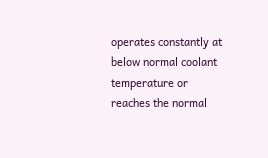operates constantly at below normal coolant temperature or reaches the normal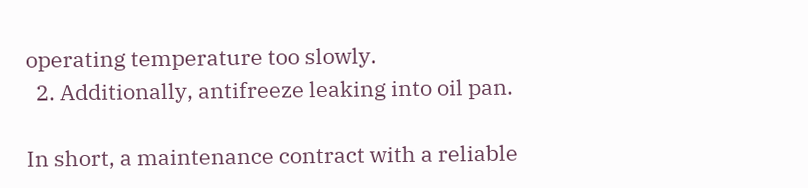operating temperature too slowly.
  2. Additionally, antifreeze leaking into oil pan.

In short, a maintenance contract with a reliable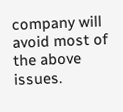company will avoid most of the above issues.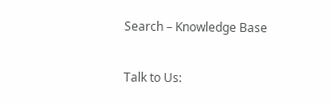Search – Knowledge Base

Talk to Us: